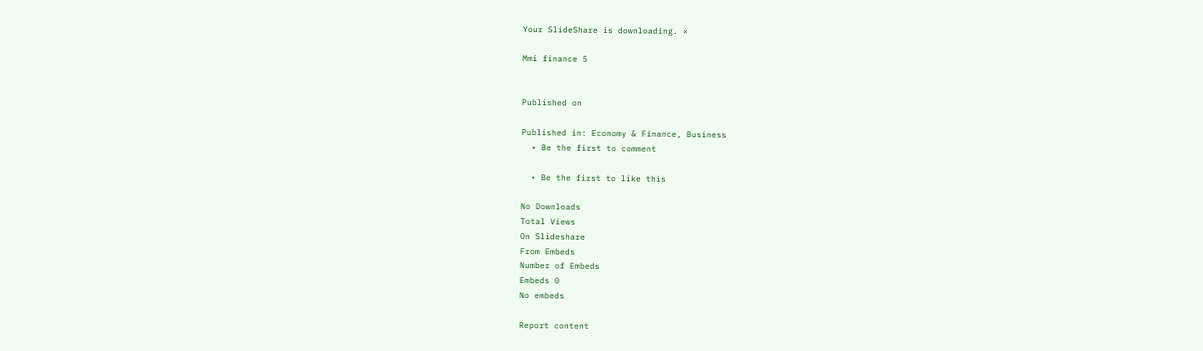Your SlideShare is downloading. ×

Mmi finance 5


Published on

Published in: Economy & Finance, Business
  • Be the first to comment

  • Be the first to like this

No Downloads
Total Views
On Slideshare
From Embeds
Number of Embeds
Embeds 0
No embeds

Report content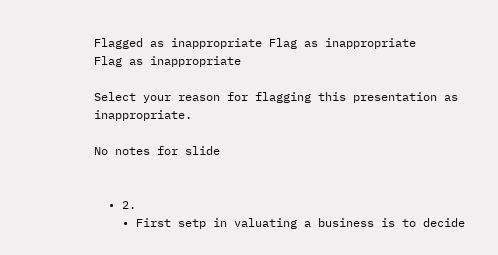Flagged as inappropriate Flag as inappropriate
Flag as inappropriate

Select your reason for flagging this presentation as inappropriate.

No notes for slide


  • 2.
    • First setp in valuating a business is to decide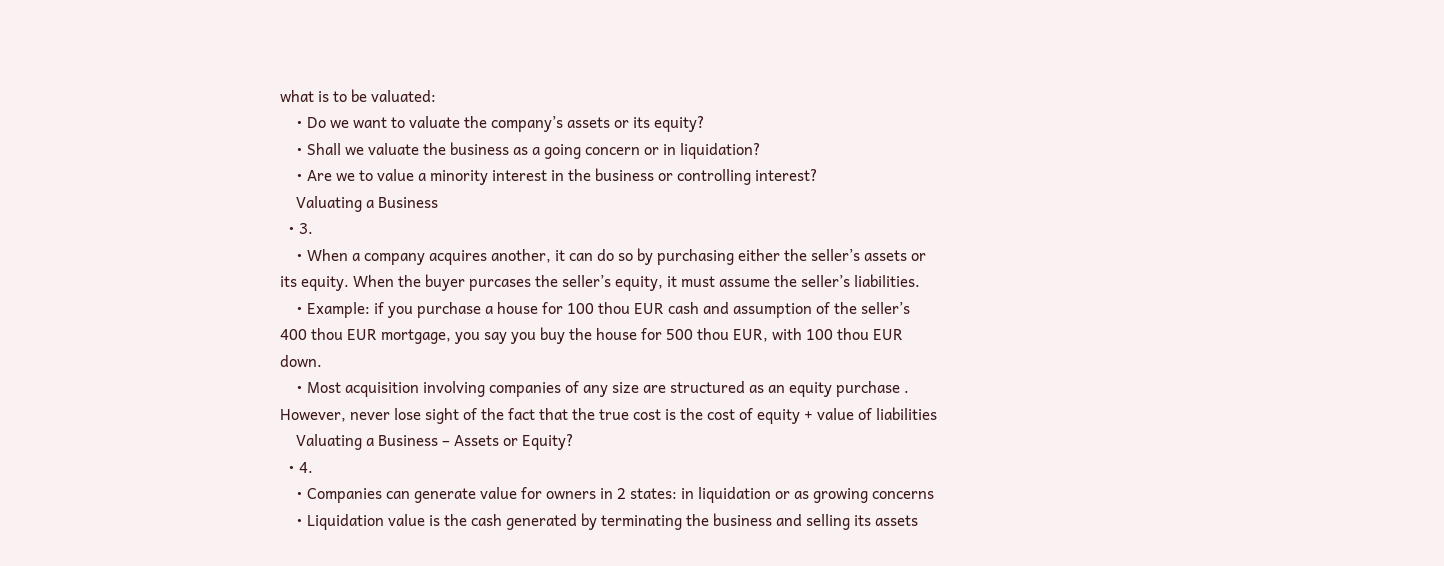what is to be valuated:
    • Do we want to valuate the company’s assets or its equity?
    • Shall we valuate the business as a going concern or in liquidation?
    • Are we to value a minority interest in the business or controlling interest?
    Valuating a Business
  • 3.
    • When a company acquires another, it can do so by purchasing either the seller’s assets or its equity. When the buyer purcases the seller’s equity, it must assume the seller’s liabilities.
    • Example: if you purchase a house for 100 thou EUR cash and assumption of the seller’s 400 thou EUR mortgage, you say you buy the house for 500 thou EUR, with 100 thou EUR down.
    • Most acquisition involving companies of any size are structured as an equity purchase . However, never lose sight of the fact that the true cost is the cost of equity + value of liabilities
    Valuating a Business – Assets or Equity?
  • 4.
    • Companies can generate value for owners in 2 states: in liquidation or as growing concerns
    • Liquidation value is the cash generated by terminating the business and selling its assets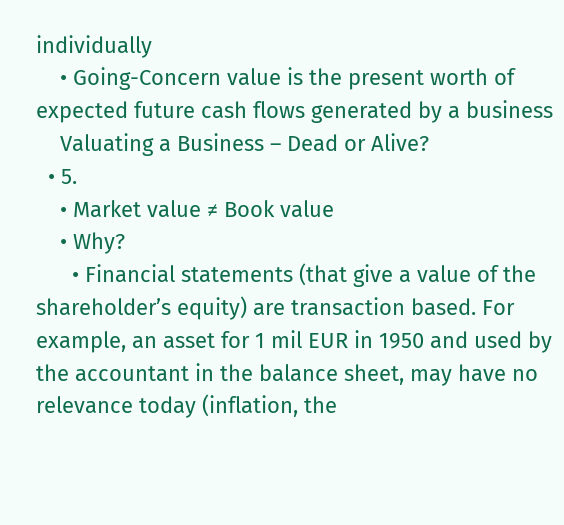individually
    • Going-Concern value is the present worth of expected future cash flows generated by a business
    Valuating a Business – Dead or Alive?
  • 5.
    • Market value ≠ Book value
    • Why?
      • Financial statements (that give a value of the shareholder’s equity) are transaction based. For example, an asset for 1 mil EUR in 1950 and used by the accountant in the balance sheet, may have no relevance today (inflation, the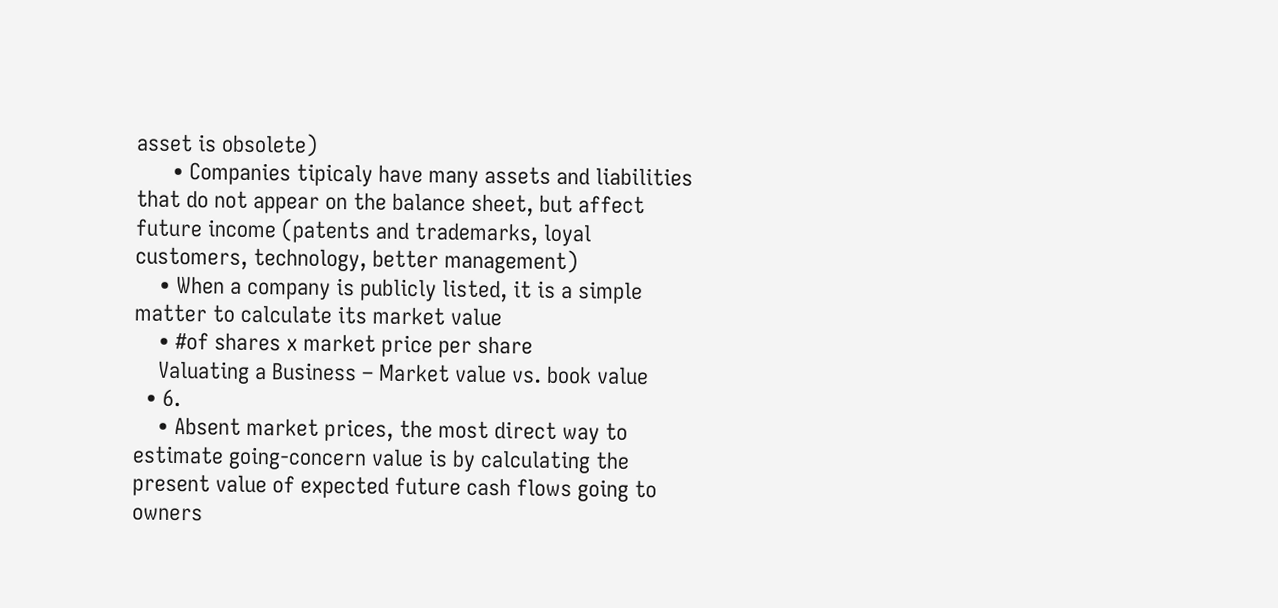asset is obsolete)
      • Companies tipicaly have many assets and liabilities that do not appear on the balance sheet, but affect future income (patents and trademarks, loyal customers, technology, better management)
    • When a company is publicly listed, it is a simple matter to calculate its market value
    • #of shares x market price per share
    Valuating a Business – Market value vs. book value
  • 6.
    • Absent market prices, the most direct way to estimate going-concern value is by calculating the present value of expected future cash flows going to owners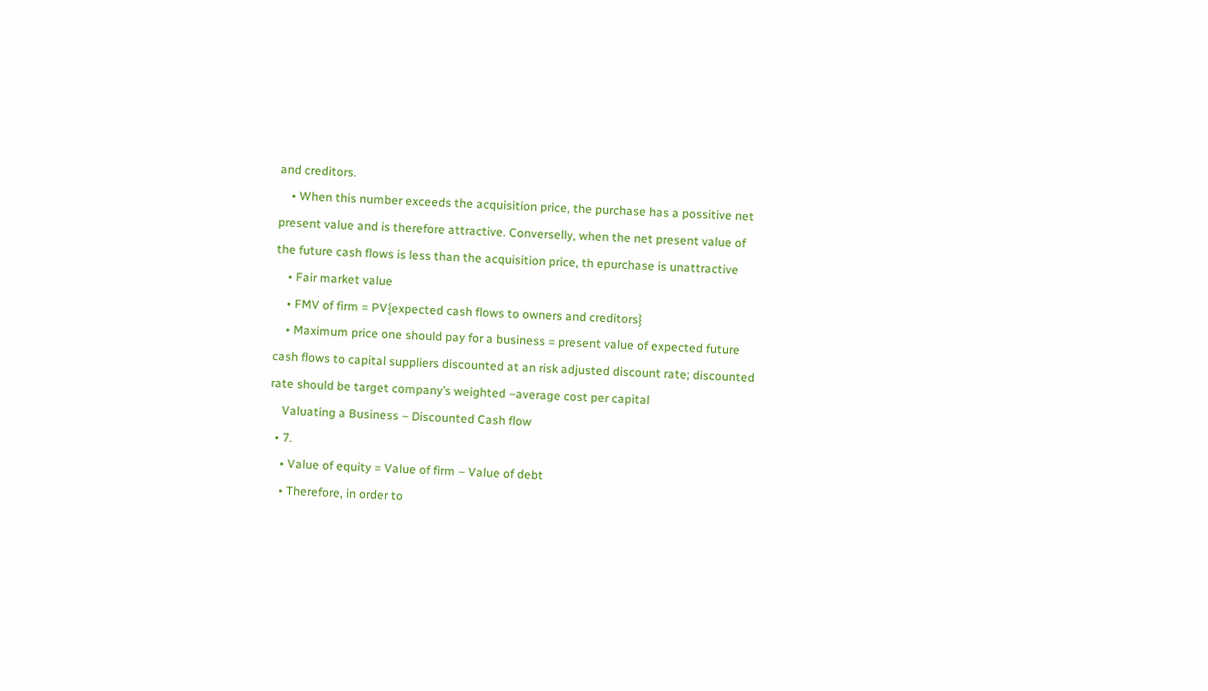and creditors.
    • When this number exceeds the acquisition price, the purchase has a possitive net present value and is therefore attractive. Converselly, when the net present value of the future cash flows is less than the acquisition price, th epurchase is unattractive
    • Fair market value
    • FMV of firm = PV{expected cash flows to owners and creditors}
    • Maximum price one should pay for a business = present value of expected future cash flows to capital suppliers discounted at an risk adjusted discount rate; discounted rate should be target company’s weighted –average cost per capital
    Valuating a Business – Discounted Cash flow
  • 7.
    • Value of equity = Value of firm – Value of debt
    • Therefore, in order to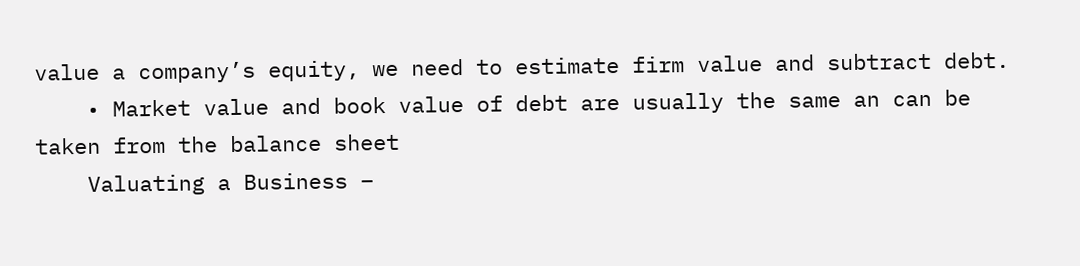value a company’s equity, we need to estimate firm value and subtract debt.
    • Market value and book value of debt are usually the same an can be taken from the balance sheet
    Valuating a Business –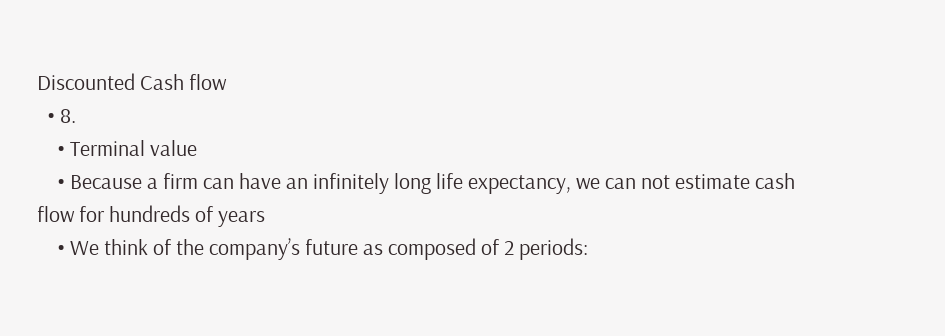Discounted Cash flow
  • 8.
    • Terminal value
    • Because a firm can have an infinitely long life expectancy, we can not estimate cash flow for hundreds of years
    • We think of the company’s future as composed of 2 periods: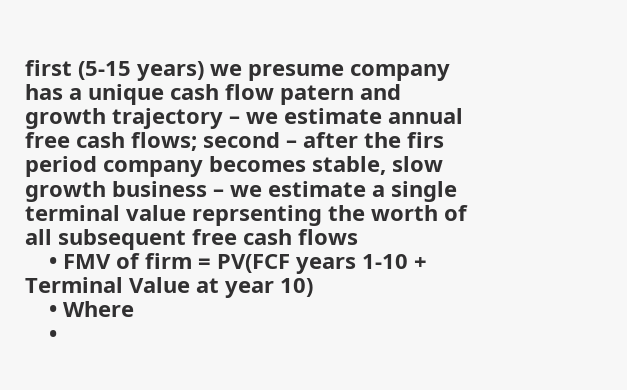first (5-15 years) we presume company has a unique cash flow patern and growth trajectory – we estimate annual free cash flows; second – after the firs period company becomes stable, slow growth business – we estimate a single terminal value reprsenting the worth of all subsequent free cash flows
    • FMV of firm = PV(FCF years 1-10 + Terminal Value at year 10)
    • Where
    •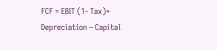FCF = EBIT (1- Tax)+ Depreciation – Capital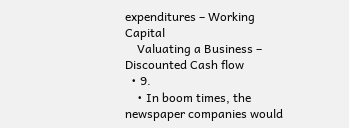expenditures – Working Capital
    Valuating a Business – Discounted Cash flow
  • 9.
    • In boom times, the newspaper companies would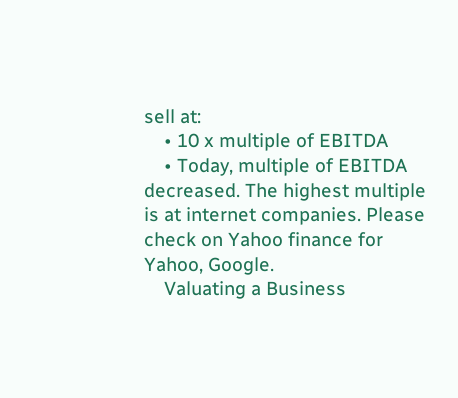sell at:
    • 10 x multiple of EBITDA
    • Today, multiple of EBITDA decreased. The highest multiple is at internet companies. Please check on Yahoo finance for Yahoo, Google.
    Valuating a Business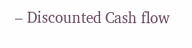– Discounted Cash flow